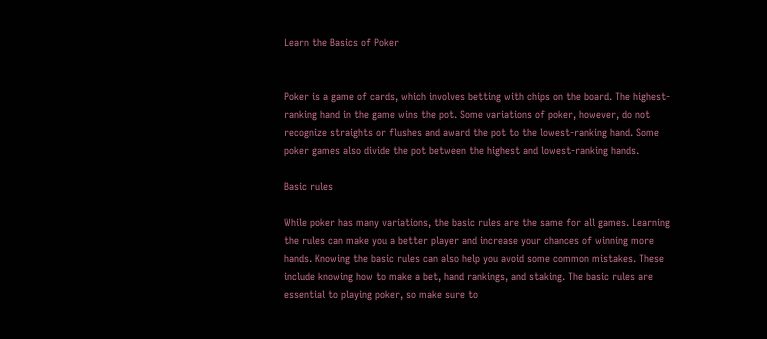Learn the Basics of Poker


Poker is a game of cards, which involves betting with chips on the board. The highest-ranking hand in the game wins the pot. Some variations of poker, however, do not recognize straights or flushes and award the pot to the lowest-ranking hand. Some poker games also divide the pot between the highest and lowest-ranking hands.

Basic rules

While poker has many variations, the basic rules are the same for all games. Learning the rules can make you a better player and increase your chances of winning more hands. Knowing the basic rules can also help you avoid some common mistakes. These include knowing how to make a bet, hand rankings, and staking. The basic rules are essential to playing poker, so make sure to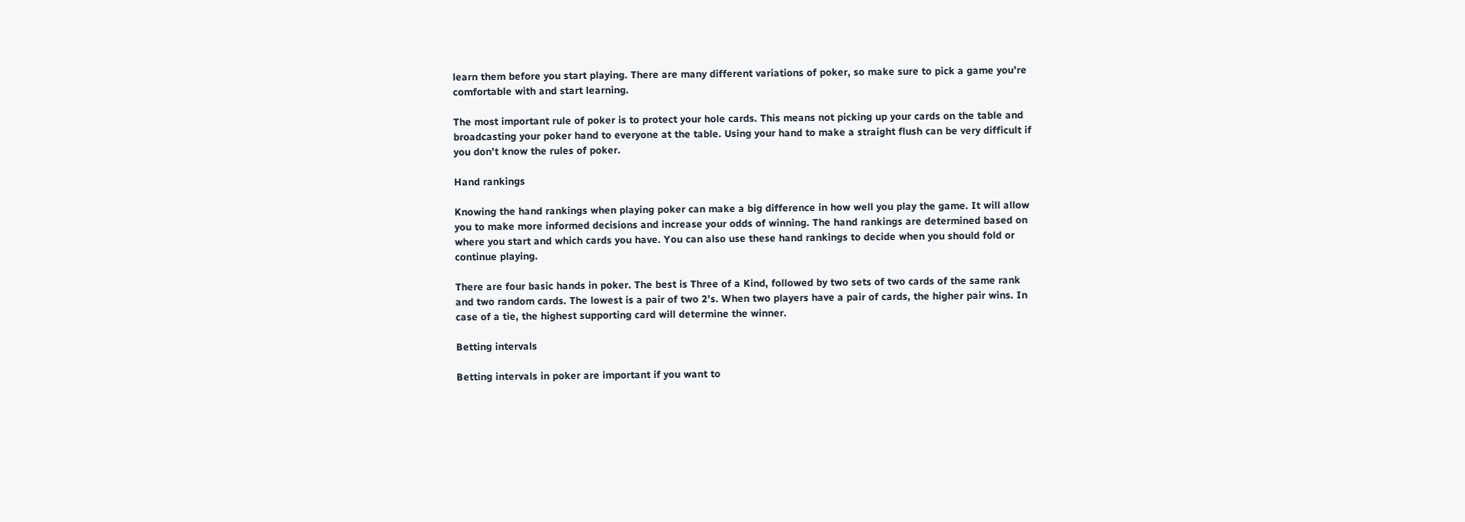learn them before you start playing. There are many different variations of poker, so make sure to pick a game you’re comfortable with and start learning.

The most important rule of poker is to protect your hole cards. This means not picking up your cards on the table and broadcasting your poker hand to everyone at the table. Using your hand to make a straight flush can be very difficult if you don’t know the rules of poker.

Hand rankings

Knowing the hand rankings when playing poker can make a big difference in how well you play the game. It will allow you to make more informed decisions and increase your odds of winning. The hand rankings are determined based on where you start and which cards you have. You can also use these hand rankings to decide when you should fold or continue playing.

There are four basic hands in poker. The best is Three of a Kind, followed by two sets of two cards of the same rank and two random cards. The lowest is a pair of two 2’s. When two players have a pair of cards, the higher pair wins. In case of a tie, the highest supporting card will determine the winner.

Betting intervals

Betting intervals in poker are important if you want to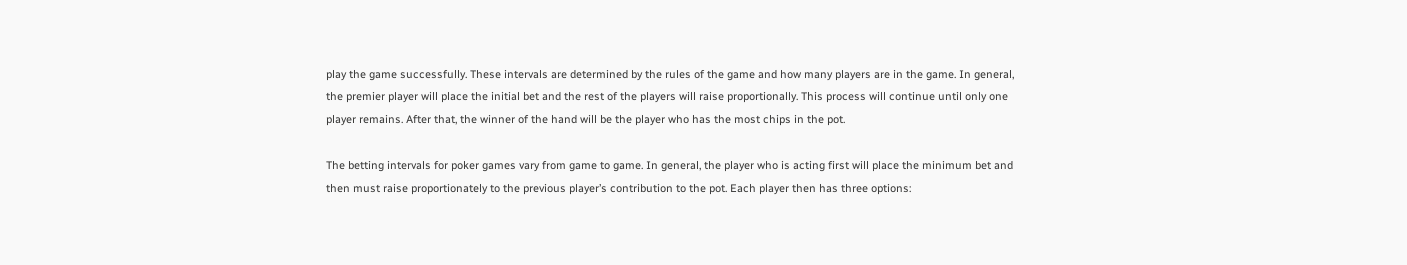play the game successfully. These intervals are determined by the rules of the game and how many players are in the game. In general, the premier player will place the initial bet and the rest of the players will raise proportionally. This process will continue until only one player remains. After that, the winner of the hand will be the player who has the most chips in the pot.

The betting intervals for poker games vary from game to game. In general, the player who is acting first will place the minimum bet and then must raise proportionately to the previous player’s contribution to the pot. Each player then has three options: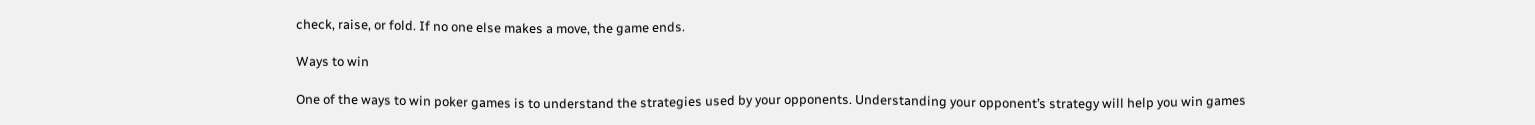check, raise, or fold. If no one else makes a move, the game ends.

Ways to win

One of the ways to win poker games is to understand the strategies used by your opponents. Understanding your opponent’s strategy will help you win games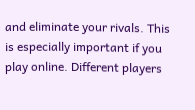and eliminate your rivals. This is especially important if you play online. Different players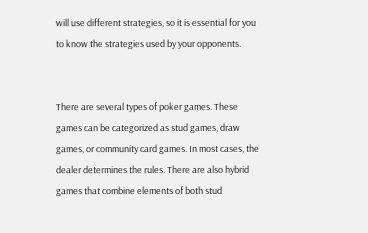will use different strategies, so it is essential for you to know the strategies used by your opponents.


There are several types of poker games. These games can be categorized as stud games, draw games, or community card games. In most cases, the dealer determines the rules. There are also hybrid games that combine elements of both stud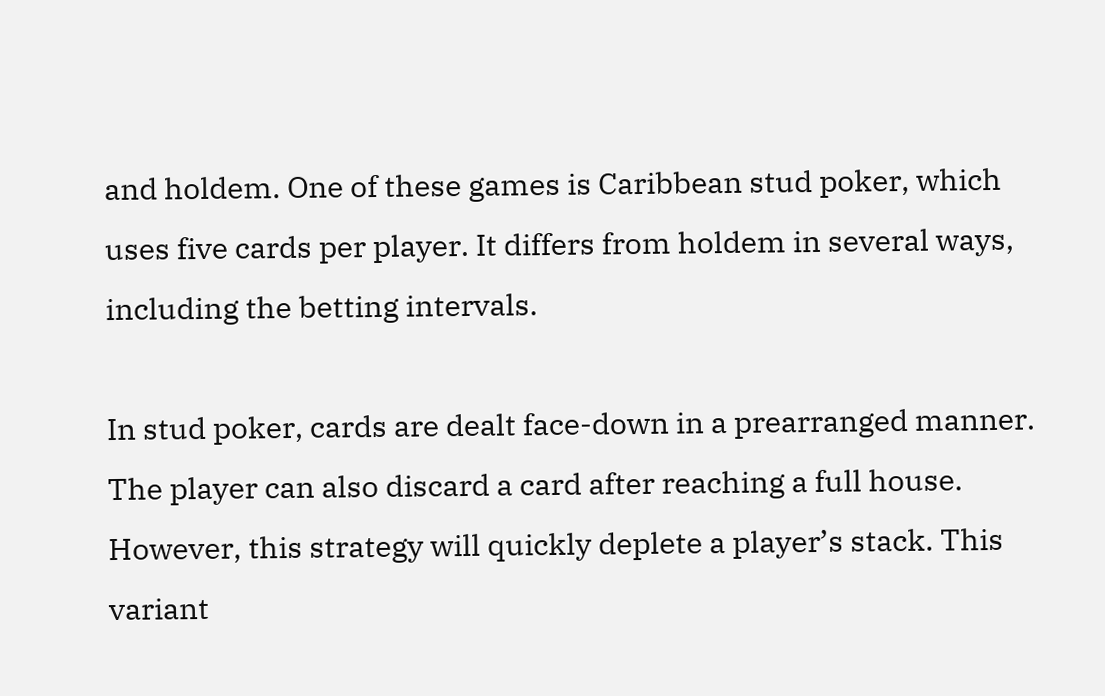and holdem. One of these games is Caribbean stud poker, which uses five cards per player. It differs from holdem in several ways, including the betting intervals.

In stud poker, cards are dealt face-down in a prearranged manner. The player can also discard a card after reaching a full house. However, this strategy will quickly deplete a player’s stack. This variant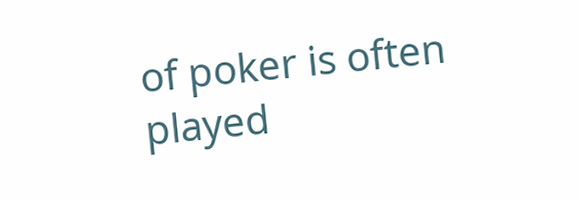of poker is often played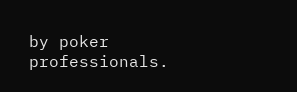by poker professionals.